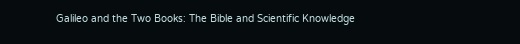Galileo and the Two Books: The Bible and Scientific Knowledge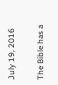July 19, 2016

The Bible has a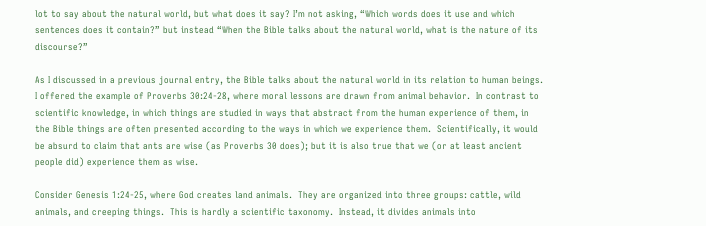lot to say about the natural world, but what does it say? I’m not asking, “Which words does it use and which sentences does it contain?” but instead “When the Bible talks about the natural world, what is the nature of its discourse?”

As I discussed in a previous journal entry, the Bible talks about the natural world in its relation to human beings.  I offered the example of Proverbs 30:24-28, where moral lessons are drawn from animal behavior.  In contrast to scientific knowledge, in which things are studied in ways that abstract from the human experience of them, in the Bible things are often presented according to the ways in which we experience them.  Scientifically, it would be absurd to claim that ants are wise (as Proverbs 30 does); but it is also true that we (or at least ancient people did) experience them as wise.

Consider Genesis 1:24-25, where God creates land animals.  They are organized into three groups: cattle, wild animals, and creeping things.  This is hardly a scientific taxonomy.  Instead, it divides animals into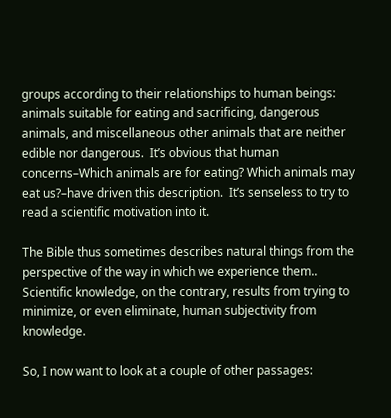groups according to their relationships to human beings: animals suitable for eating and sacrificing, dangerous animals, and miscellaneous other animals that are neither edible nor dangerous.  It’s obvious that human concerns–Which animals are for eating? Which animals may eat us?–have driven this description.  It’s senseless to try to read a scientific motivation into it.

The Bible thus sometimes describes natural things from the perspective of the way in which we experience them..  Scientific knowledge, on the contrary, results from trying to minimize, or even eliminate, human subjectivity from knowledge.

So, I now want to look at a couple of other passages: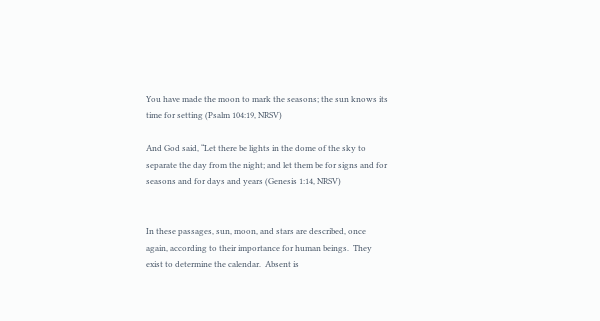You have made the moon to mark the seasons; the sun knows its time for setting (Psalm 104:19, NRSV)

And God said, “Let there be lights in the dome of the sky to separate the day from the night; and let them be for signs and for seasons and for days and years (Genesis 1:14, NRSV)


In these passages, sun, moon, and stars are described, once again, according to their importance for human beings.  They exist to determine the calendar.  Absent is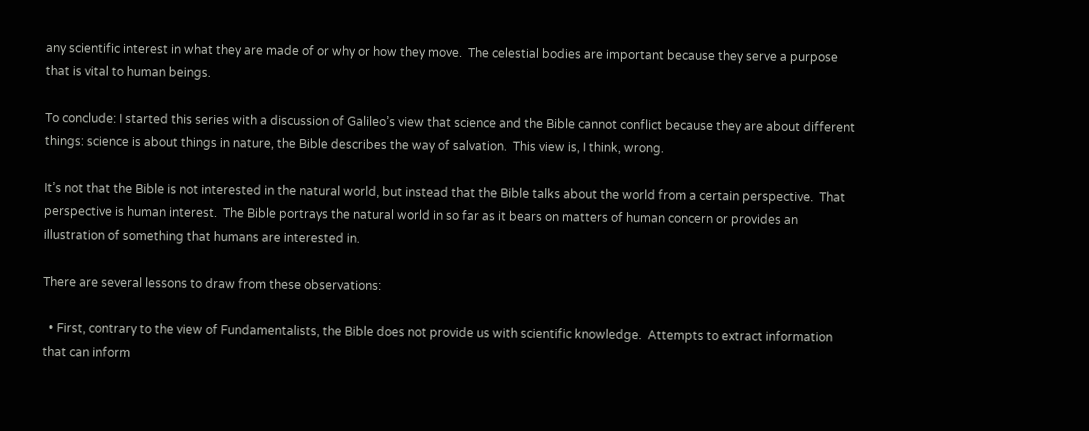any scientific interest in what they are made of or why or how they move.  The celestial bodies are important because they serve a purpose that is vital to human beings.

To conclude: I started this series with a discussion of Galileo’s view that science and the Bible cannot conflict because they are about different things: science is about things in nature, the Bible describes the way of salvation.  This view is, I think, wrong.

It’s not that the Bible is not interested in the natural world, but instead that the Bible talks about the world from a certain perspective.  That perspective is human interest.  The Bible portrays the natural world in so far as it bears on matters of human concern or provides an illustration of something that humans are interested in.

There are several lessons to draw from these observations:

  • First, contrary to the view of Fundamentalists, the Bible does not provide us with scientific knowledge.  Attempts to extract information that can inform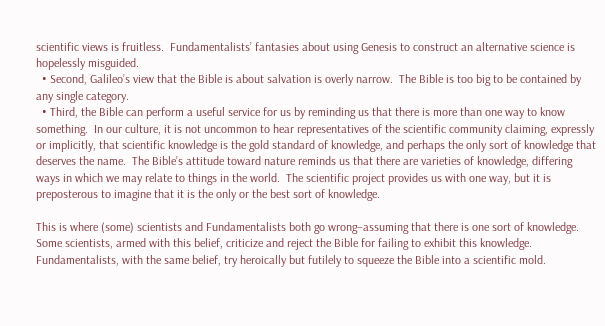scientific views is fruitless.  Fundamentalists’ fantasies about using Genesis to construct an alternative science is hopelessly misguided.
  • Second, Galileo’s view that the Bible is about salvation is overly narrow.  The Bible is too big to be contained by any single category.
  • Third, the Bible can perform a useful service for us by reminding us that there is more than one way to know something.  In our culture, it is not uncommon to hear representatives of the scientific community claiming, expressly or implicitly, that scientific knowledge is the gold standard of knowledge, and perhaps the only sort of knowledge that deserves the name.  The Bible’s attitude toward nature reminds us that there are varieties of knowledge, differing ways in which we may relate to things in the world.  The scientific project provides us with one way, but it is preposterous to imagine that it is the only or the best sort of knowledge.

This is where (some) scientists and Fundamentalists both go wrong–assuming that there is one sort of knowledge.  Some scientists, armed with this belief, criticize and reject the Bible for failing to exhibit this knowledge.  Fundamentalists, with the same belief, try heroically but futilely to squeeze the Bible into a scientific mold.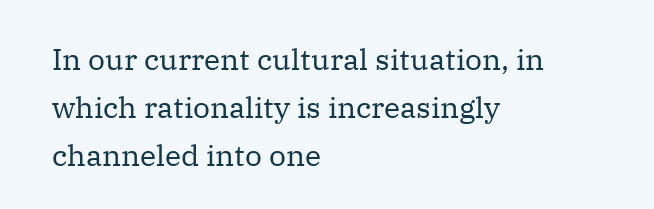In our current cultural situation, in which rationality is increasingly channeled into one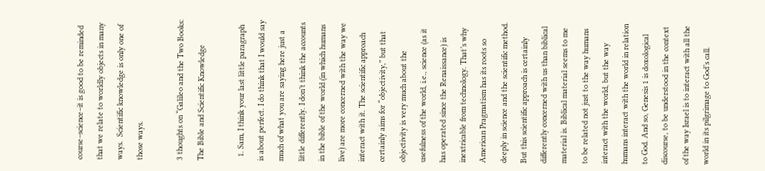course–science–it is good to be reminded that we relate to worldly objects in many ways.  Scientific knowledge is only one of those ways.

3 thoughts on “Galileo and the Two Books: The Bible and Scientific Knowledge

  1. Sam, I think your last little paragraph is about perfect. I do think that I would say much of what you are saying here just a little differently. I don’t think the accounts in the bible of the world (in which humans live) are more concerned with the way we interact with it. The scientific approach certainly aims for “objectivity,” but that objectivity is very much about the usefulness of the world, i.e., science (as it has operated since the Renaissance) is inextricable from technology. That’s why American Pragmatism has its roots so deeply in science and the scientific method. But this scientific approach is certainly differently concerned with us than biblical material is. Biblical material seems to me to be related not just to the way humans interact with the world, but the way humans interact with the world in relation to God. And so, Genesis 1 is doxological discourse, to be understood in the context of the way Israel is to interact with all the world in its pilgrimage to God’s call.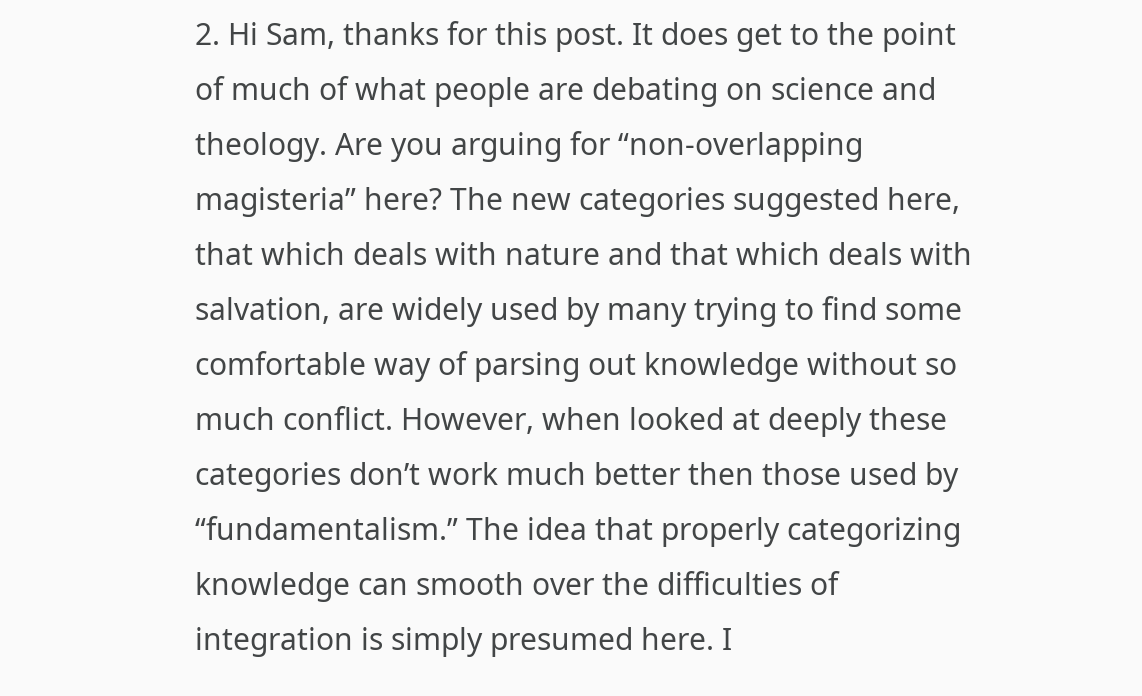2. Hi Sam, thanks for this post. It does get to the point of much of what people are debating on science and theology. Are you arguing for “non-overlapping magisteria” here? The new categories suggested here, that which deals with nature and that which deals with salvation, are widely used by many trying to find some comfortable way of parsing out knowledge without so much conflict. However, when looked at deeply these categories don’t work much better then those used by “fundamentalism.” The idea that properly categorizing knowledge can smooth over the difficulties of integration is simply presumed here. I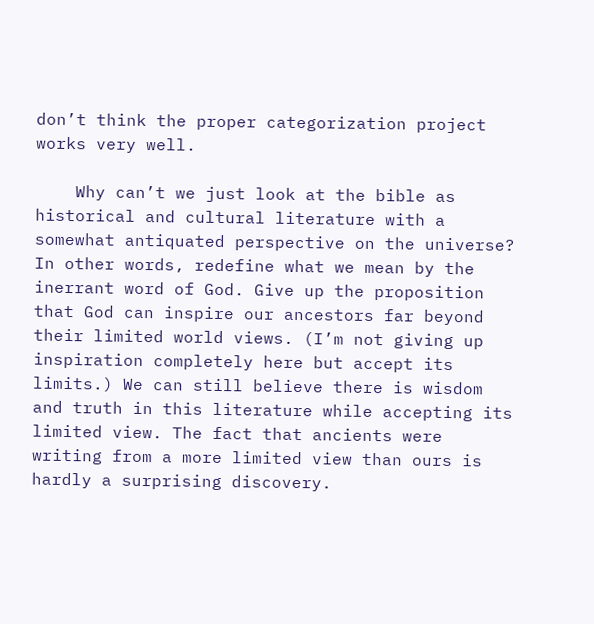don’t think the proper categorization project works very well.

    Why can’t we just look at the bible as historical and cultural literature with a somewhat antiquated perspective on the universe? In other words, redefine what we mean by the inerrant word of God. Give up the proposition that God can inspire our ancestors far beyond their limited world views. (I’m not giving up inspiration completely here but accept its limits.) We can still believe there is wisdom and truth in this literature while accepting its limited view. The fact that ancients were writing from a more limited view than ours is hardly a surprising discovery.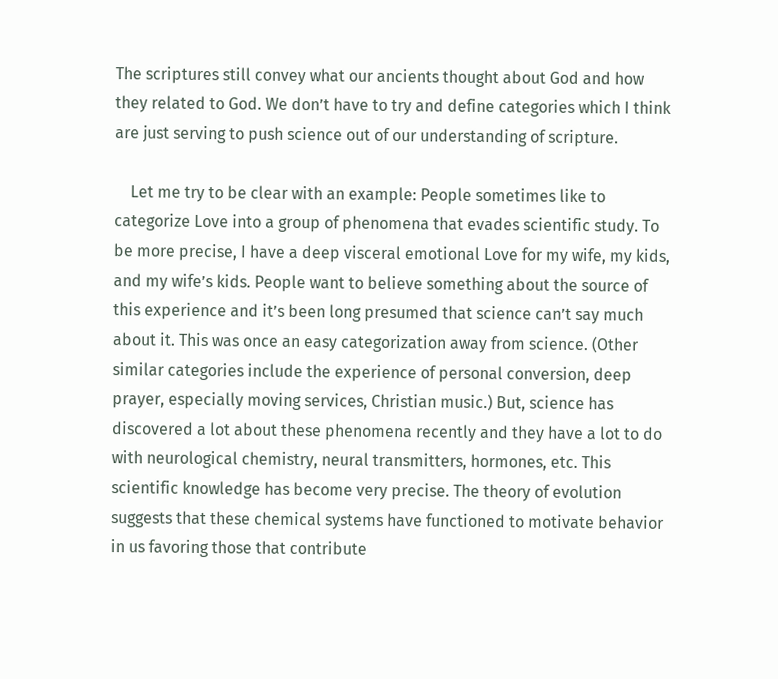The scriptures still convey what our ancients thought about God and how they related to God. We don’t have to try and define categories which I think are just serving to push science out of our understanding of scripture.

    Let me try to be clear with an example: People sometimes like to categorize Love into a group of phenomena that evades scientific study. To be more precise, I have a deep visceral emotional Love for my wife, my kids, and my wife’s kids. People want to believe something about the source of this experience and it’s been long presumed that science can’t say much about it. This was once an easy categorization away from science. (Other similar categories include the experience of personal conversion, deep prayer, especially moving services, Christian music.) But, science has discovered a lot about these phenomena recently and they have a lot to do with neurological chemistry, neural transmitters, hormones, etc. This scientific knowledge has become very precise. The theory of evolution suggests that these chemical systems have functioned to motivate behavior in us favoring those that contribute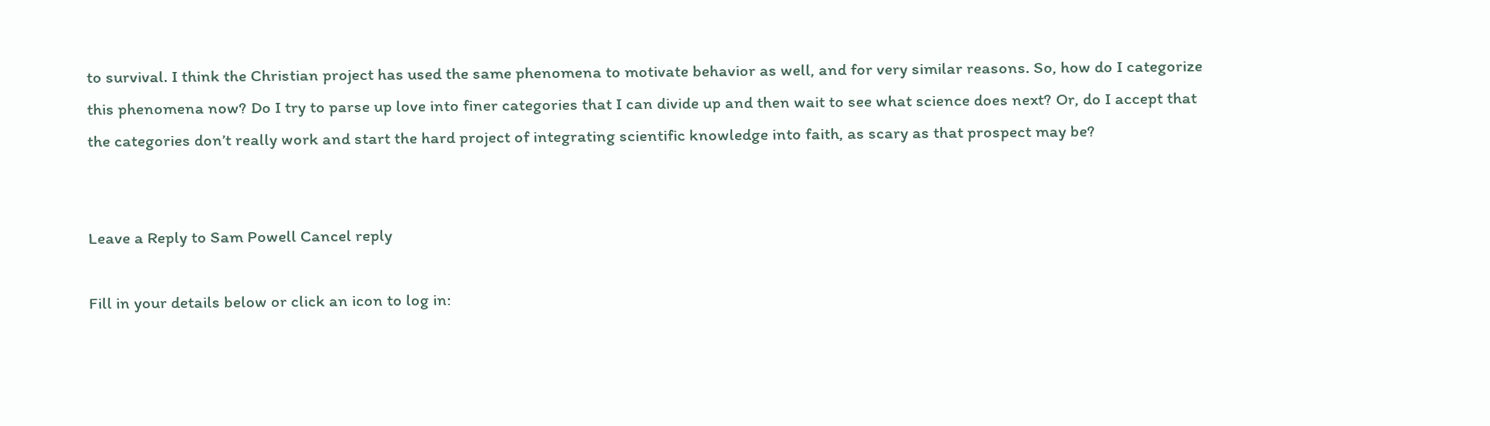to survival. I think the Christian project has used the same phenomena to motivate behavior as well, and for very similar reasons. So, how do I categorize this phenomena now? Do I try to parse up love into finer categories that I can divide up and then wait to see what science does next? Or, do I accept that the categories don’t really work and start the hard project of integrating scientific knowledge into faith, as scary as that prospect may be?


Leave a Reply to Sam Powell Cancel reply

Fill in your details below or click an icon to log in: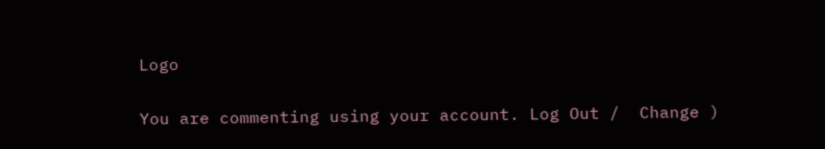Logo

You are commenting using your account. Log Out /  Change )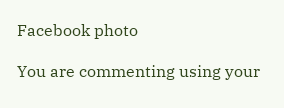Facebook photo

You are commenting using your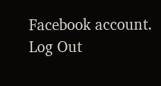Facebook account. Log Out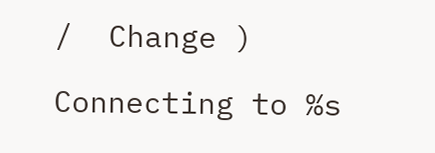/  Change )

Connecting to %s